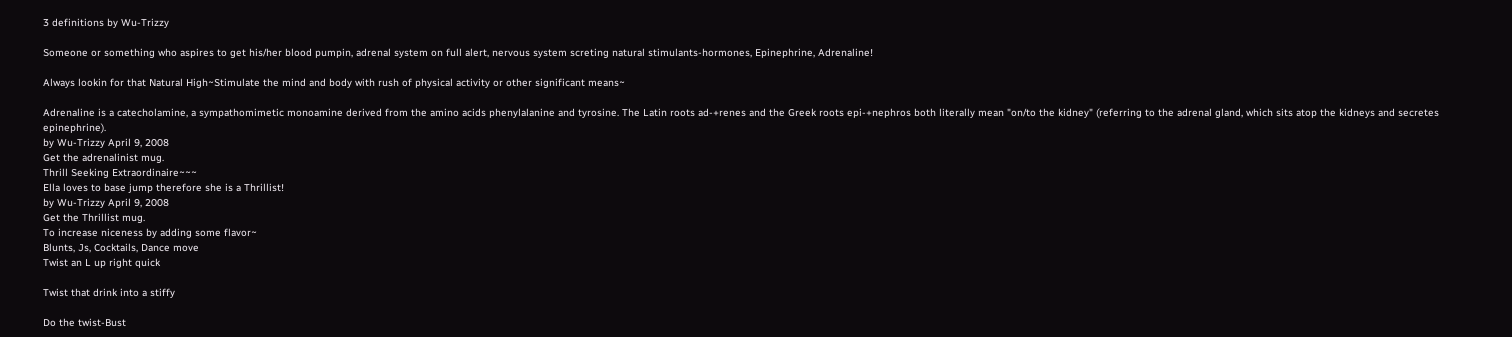3 definitions by Wu-Trizzy

Someone or something who aspires to get his/her blood pumpin, adrenal system on full alert, nervous system screting natural stimulants-hormones, Epinephrine, Adrenaline!

Always lookin for that Natural High~Stimulate the mind and body with rush of physical activity or other significant means~

Adrenaline is a catecholamine, a sympathomimetic monoamine derived from the amino acids phenylalanine and tyrosine. The Latin roots ad-+renes and the Greek roots epi-+nephros both literally mean "on/to the kidney" (referring to the adrenal gland, which sits atop the kidneys and secretes epinephrine).
by Wu-Trizzy April 9, 2008
Get the adrenalinist mug.
Thrill Seeking Extraordinaire~~~
Ella loves to base jump therefore she is a Thrillist!
by Wu-Trizzy April 9, 2008
Get the Thrillist mug.
To increase niceness by adding some flavor~
Blunts, Js, Cocktails, Dance move
Twist an L up right quick

Twist that drink into a stiffy

Do the twist-Bust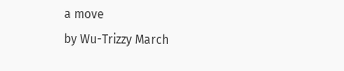a move
by Wu-Trizzy March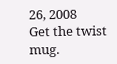26, 2008
Get the twist mug.